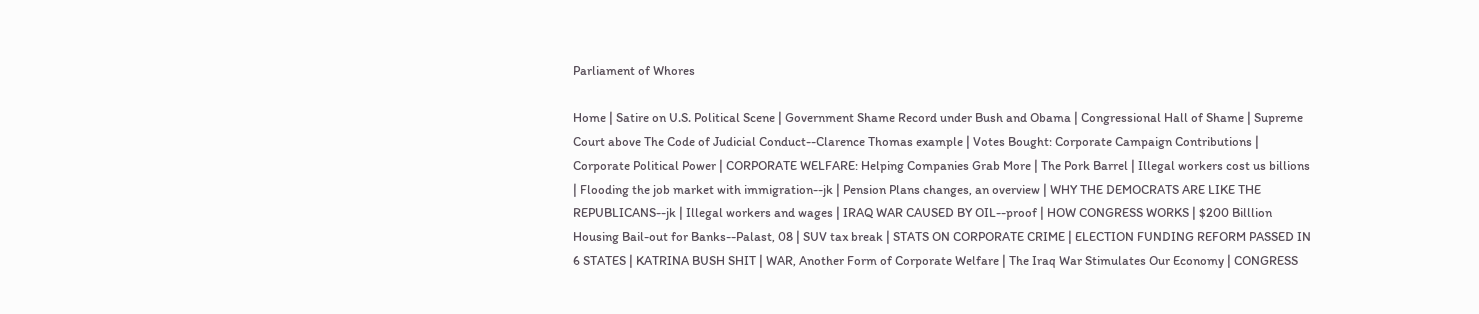Parliament of Whores

Home | Satire on U.S. Political Scene | Government Shame Record under Bush and Obama | Congressional Hall of Shame | Supreme Court above The Code of Judicial Conduct--Clarence Thomas example | Votes Bought: Corporate Campaign Contributions | Corporate Political Power | CORPORATE WELFARE: Helping Companies Grab More | The Pork Barrel | Illegal workers cost us billions | Flooding the job market with immigration--jk | Pension Plans changes, an overview | WHY THE DEMOCRATS ARE LIKE THE REPUBLICANS--jk | Illegal workers and wages | IRAQ WAR CAUSED BY OIL--proof | HOW CONGRESS WORKS | $200 Billlion Housing Bail-out for Banks--Palast, 08 | SUV tax break | STATS ON CORPORATE CRIME | ELECTION FUNDING REFORM PASSED IN 6 STATES | KATRINA BUSH SHIT | WAR, Another Form of Corporate Welfare | The Iraq War Stimulates Our Economy | CONGRESS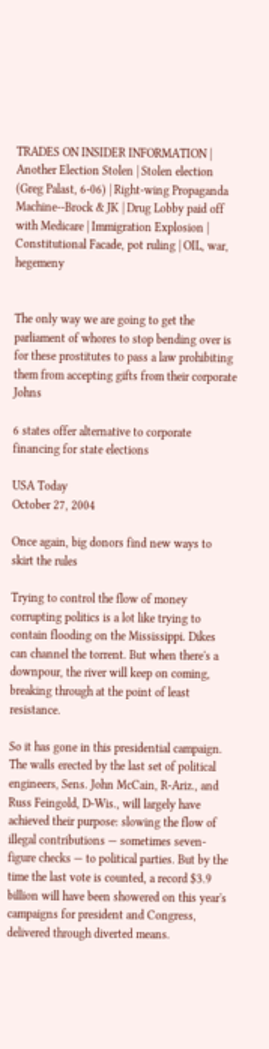TRADES ON INSIDER INFORMATION | Another Election Stolen | Stolen election (Greg Palast, 6-06) | Right-wing Propaganda Machine--Brock & JK | Drug Lobby paid off with Medicare | Immigration Explosion | Constitutional Facade, pot ruling | OIL, war, hegemeny


The only way we are going to get the parliament of whores to stop bending over is for these prostitutes to pass a law prohibiting them from accepting gifts from their corporate Johns

6 states offer alternative to corporate financing for state elections

USA Today
October 27, 2004

Once again, big donors find new ways to skirt the rules

Trying to control the flow of money corrupting politics is a lot like trying to contain flooding on the Mississippi. Dikes can channel the torrent. But when there's a downpour, the river will keep on coming, breaking through at the point of least resistance.

So it has gone in this presidential campaign. The walls erected by the last set of political engineers, Sens. John McCain, R-Ariz., and Russ Feingold, D-Wis., will largely have achieved their purpose: slowing the flow of illegal contributions — sometimes seven-figure checks — to political parties. But by the time the last vote is counted, a record $3.9 billion will have been showered on this year's campaigns for president and Congress, delivered through diverted means.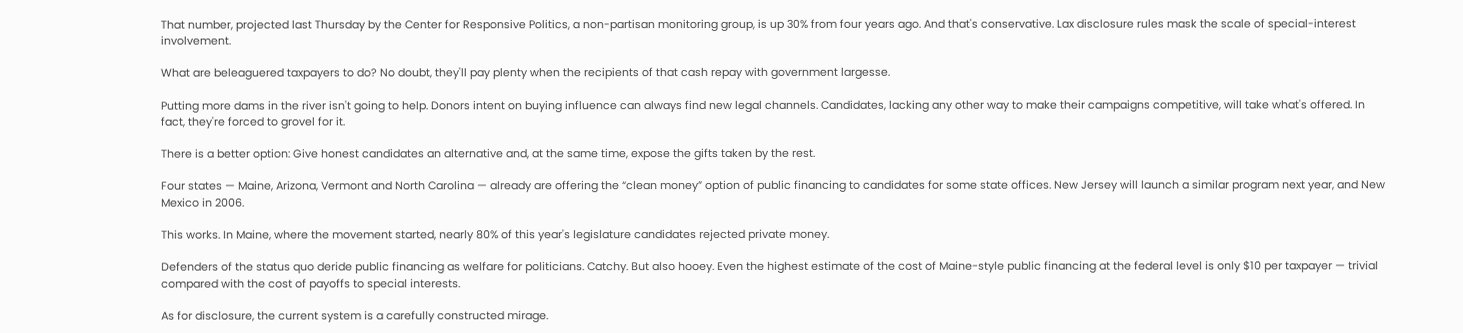That number, projected last Thursday by the Center for Responsive Politics, a non-partisan monitoring group, is up 30% from four years ago. And that's conservative. Lax disclosure rules mask the scale of special-interest involvement.

What are beleaguered taxpayers to do? No doubt, they'll pay plenty when the recipients of that cash repay with government largesse.

Putting more dams in the river isn't going to help. Donors intent on buying influence can always find new legal channels. Candidates, lacking any other way to make their campaigns competitive, will take what's offered. In fact, they're forced to grovel for it.

There is a better option: Give honest candidates an alternative and, at the same time, expose the gifts taken by the rest.

Four states — Maine, Arizona, Vermont and North Carolina — already are offering the “clean money” option of public financing to candidates for some state offices. New Jersey will launch a similar program next year, and New Mexico in 2006.

This works. In Maine, where the movement started, nearly 80% of this year's legislature candidates rejected private money.

Defenders of the status quo deride public financing as welfare for politicians. Catchy. But also hooey. Even the highest estimate of the cost of Maine-style public financing at the federal level is only $10 per taxpayer — trivial compared with the cost of payoffs to special interests.

As for disclosure, the current system is a carefully constructed mirage.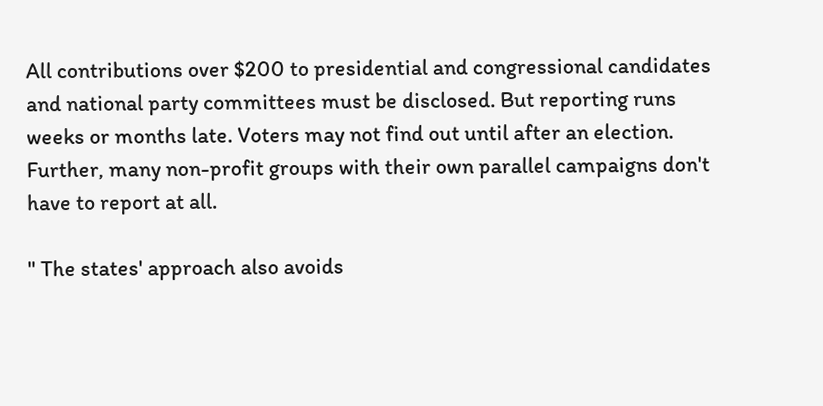All contributions over $200 to presidential and congressional candidates and national party committees must be disclosed. But reporting runs weeks or months late. Voters may not find out until after an election. Further, many non-profit groups with their own parallel campaigns don't have to report at all.

" The states' approach also avoids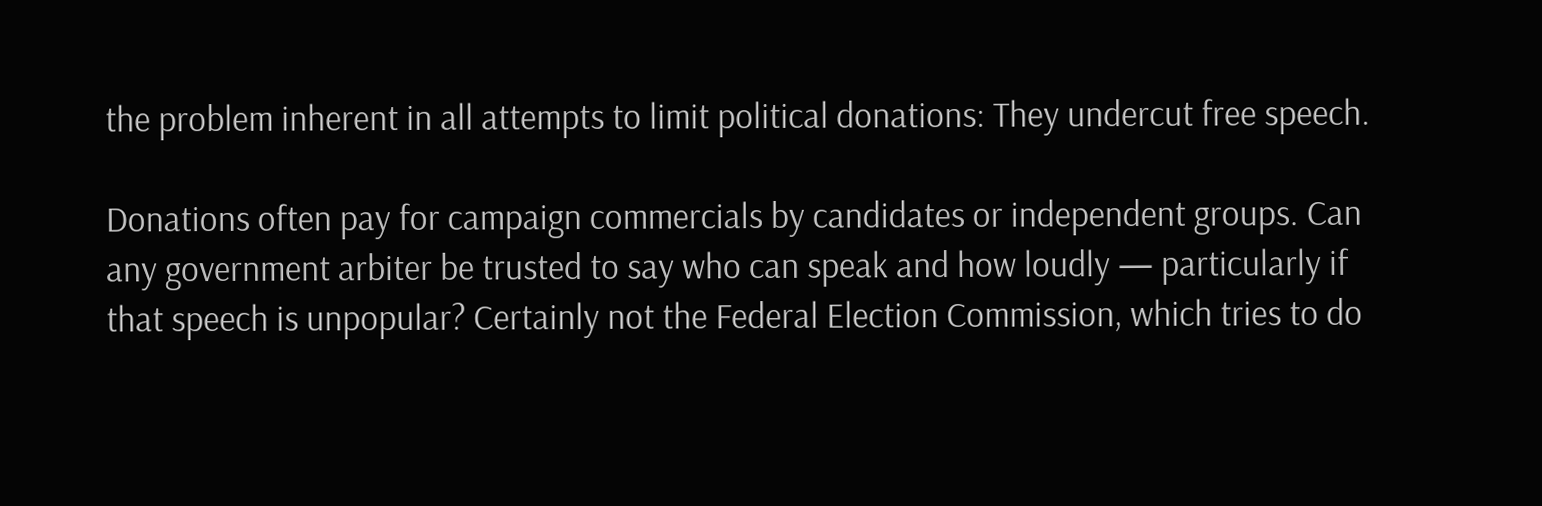the problem inherent in all attempts to limit political donations: They undercut free speech.

Donations often pay for campaign commercials by candidates or independent groups. Can any government arbiter be trusted to say who can speak and how loudly — particularly if that speech is unpopular? Certainly not the Federal Election Commission, which tries to do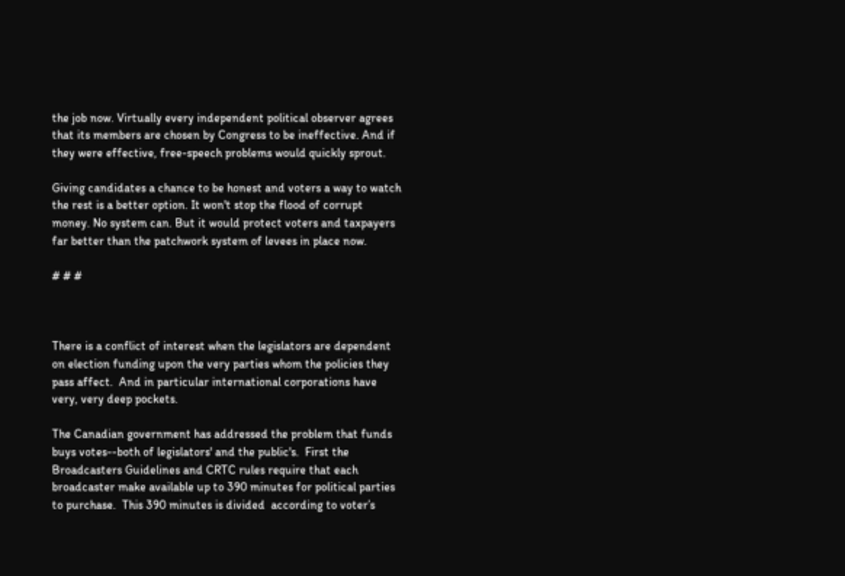the job now. Virtually every independent political observer agrees that its members are chosen by Congress to be ineffective. And if they were effective, free-speech problems would quickly sprout.

Giving candidates a chance to be honest and voters a way to watch the rest is a better option. It won't stop the flood of corrupt money. No system can. But it would protect voters and taxpayers far better than the patchwork system of levees in place now.

# # #



There is a conflict of interest when the legislators are dependent on election funding upon the very parties whom the policies they pass affect.  And in particular international corporations have very, very deep pockets.

The Canadian government has addressed the problem that funds buys votes--both of legislators' and the public's.  First the Broadcasters Guidelines and CRTC rules require that each broadcaster make available up to 390 minutes for political parties to purchase.  This 390 minutes is divided  according to voter’s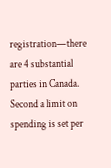registration—there are 4 substantial parties in Canada.  Second a limit on spending is set per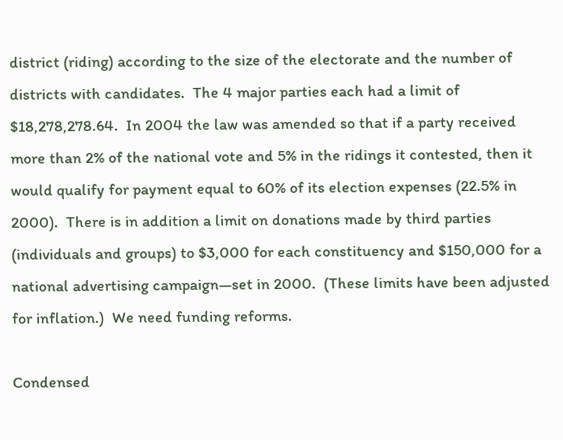district (riding) according to the size of the electorate and the number of districts with candidates.  The 4 major parties each had a limit of $18,278,278.64.  In 2004 the law was amended so that if a party received more than 2% of the national vote and 5% in the ridings it contested, then it would qualify for payment equal to 60% of its election expenses (22.5% in 2000).  There is in addition a limit on donations made by third parties (individuals and groups) to $3,000 for each constituency and $150,000 for a national advertising campaign—set in 2000.  (These limits have been adjusted for inflation.)  We need funding reforms.

Condensed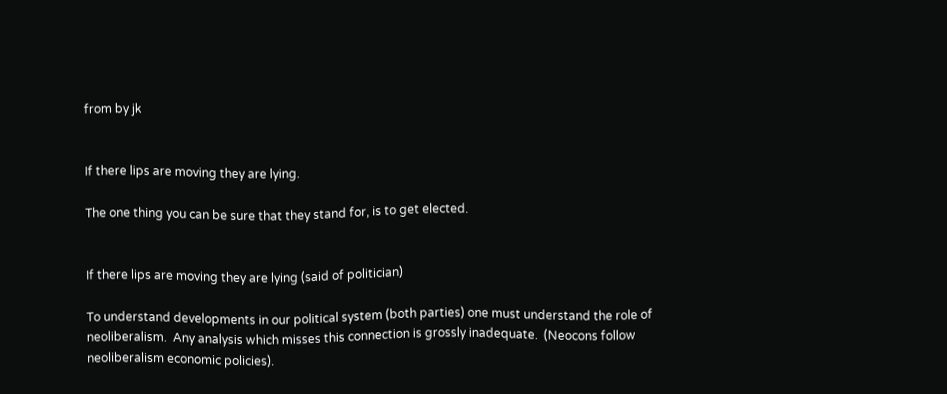from by jk


If there lips are moving they are lying.

The one thing you can be sure that they stand for, is to get elected.


If there lips are moving they are lying (said of politician)

To understand developments in our political system (both parties) one must understand the role of neoliberalism.  Any analysis which misses this connection is grossly inadequate.  (Neocons follow neoliberalism economic policies).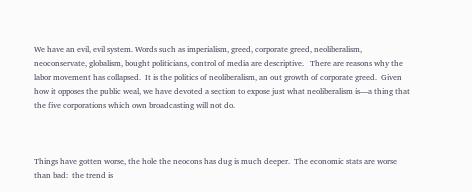We have an evil, evil system. Words such as imperialism, greed, corporate greed, neoliberalism, neoconservate, globalism, bought politicians, control of media are descriptive.   There are reasons why the labor movement has collapsed.  It is the politics of neoliberalism, an out growth of corporate greed.  Given how it opposes the public weal, we have devoted a section to expose just what neoliberalism is—a thing that the five corporations which own broadcasting will not do.



Things have gotten worse, the hole the neocons has dug is much deeper.  The economic stats are worse than bad:  the trend is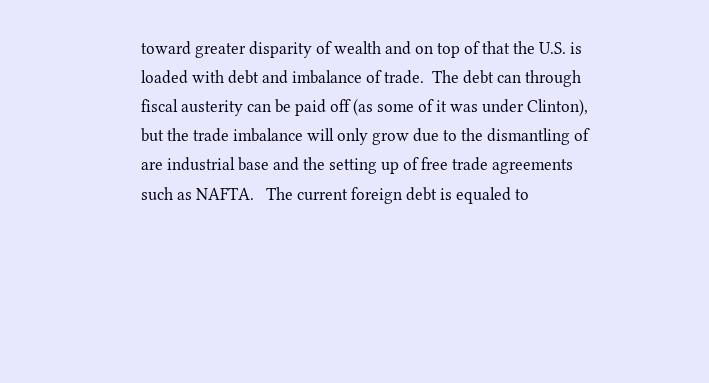toward greater disparity of wealth and on top of that the U.S. is loaded with debt and imbalance of trade.  The debt can through fiscal austerity can be paid off (as some of it was under Clinton), but the trade imbalance will only grow due to the dismantling of are industrial base and the setting up of free trade agreements such as NAFTA.   The current foreign debt is equaled to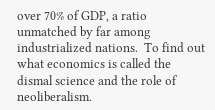over 70% of GDP, a ratio unmatched by far among industrialized nations.  To find out what economics is called the dismal science and the role of neoliberalism.